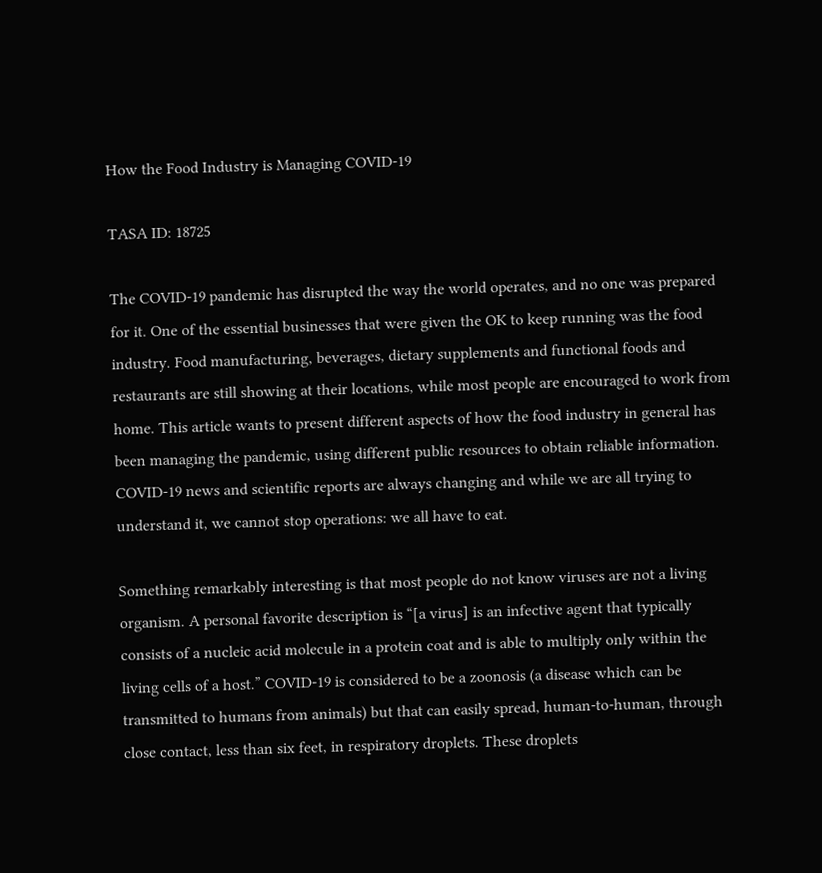How the Food Industry is Managing COVID-19

TASA ID: 18725

The COVID-19 pandemic has disrupted the way the world operates, and no one was prepared for it. One of the essential businesses that were given the OK to keep running was the food industry. Food manufacturing, beverages, dietary supplements and functional foods and restaurants are still showing at their locations, while most people are encouraged to work from home. This article wants to present different aspects of how the food industry in general has been managing the pandemic, using different public resources to obtain reliable information. COVID-19 news and scientific reports are always changing and while we are all trying to understand it, we cannot stop operations: we all have to eat.

Something remarkably interesting is that most people do not know viruses are not a living organism. A personal favorite description is “[a virus] is an infective agent that typically consists of a nucleic acid molecule in a protein coat and is able to multiply only within the living cells of a host.” COVID-19 is considered to be a zoonosis (a disease which can be transmitted to humans from animals) but that can easily spread, human-to-human, through close contact, less than six feet, in respiratory droplets. These droplets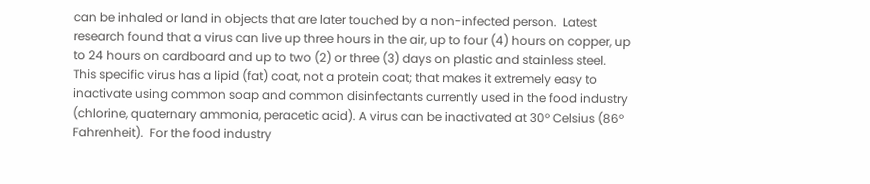can be inhaled or land in objects that are later touched by a non-infected person.  Latest research found that a virus can live up three hours in the air, up to four (4) hours on copper, up to 24 hours on cardboard and up to two (2) or three (3) days on plastic and stainless steel.  This specific virus has a lipid (fat) coat, not a protein coat; that makes it extremely easy to inactivate using common soap and common disinfectants currently used in the food industry (chlorine, quaternary ammonia, peracetic acid). A virus can be inactivated at 30º Celsius (86º Fahrenheit).  For the food industry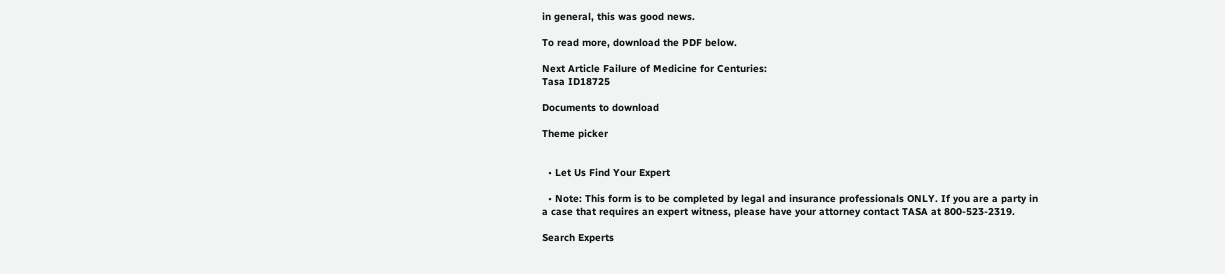in general, this was good news.

To read more, download the PDF below.

Next Article Failure of Medicine for Centuries:
Tasa ID18725

Documents to download

Theme picker


  • Let Us Find Your Expert

  • Note: This form is to be completed by legal and insurance professionals ONLY. If you are a party in a case that requires an expert witness, please have your attorney contact TASA at 800-523-2319.

Search Experts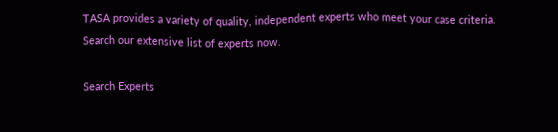TASA provides a variety of quality, independent experts who meet your case criteria. Search our extensive list of experts now.

Search Experts